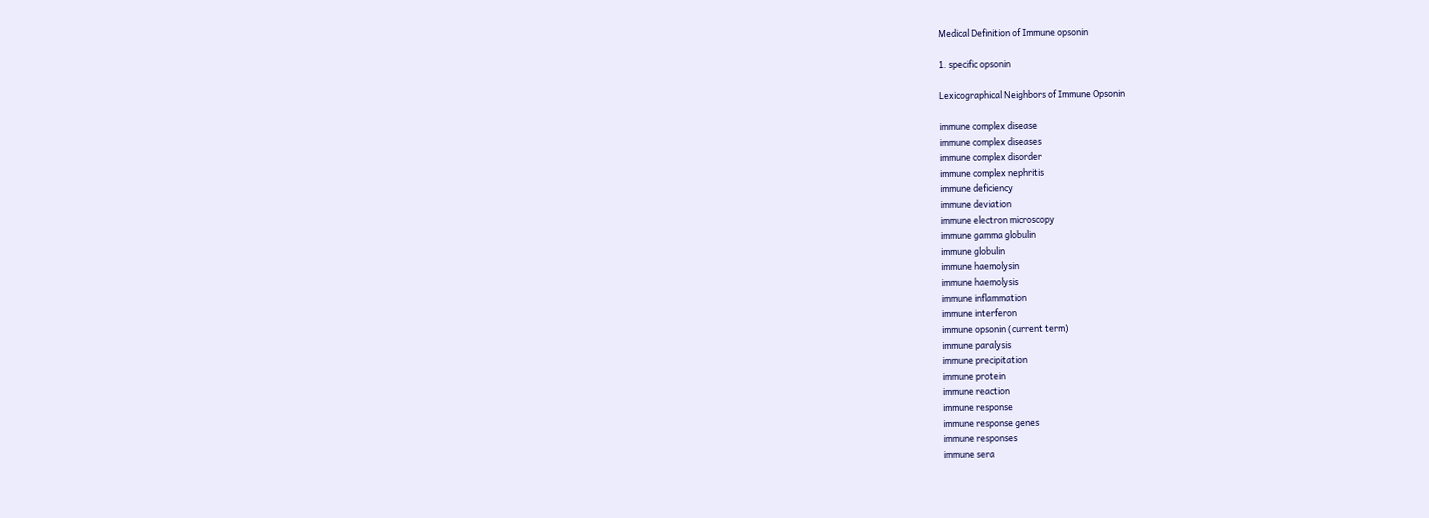Medical Definition of Immune opsonin

1. specific opsonin

Lexicographical Neighbors of Immune Opsonin

immune complex disease
immune complex diseases
immune complex disorder
immune complex nephritis
immune deficiency
immune deviation
immune electron microscopy
immune gamma globulin
immune globulin
immune haemolysin
immune haemolysis
immune inflammation
immune interferon
immune opsonin (current term)
immune paralysis
immune precipitation
immune protein
immune reaction
immune response
immune response genes
immune responses
immune sera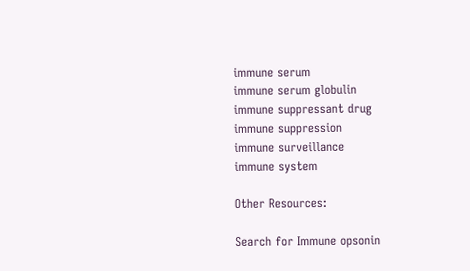immune serum
immune serum globulin
immune suppressant drug
immune suppression
immune surveillance
immune system

Other Resources:

Search for Immune opsonin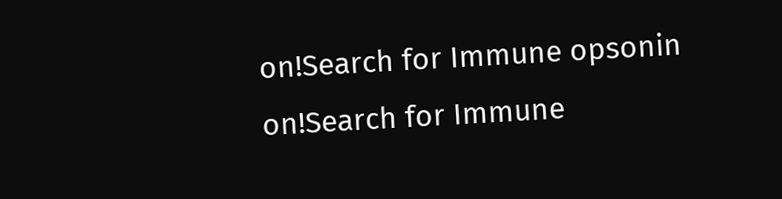on!Search for Immune opsonin on!Search for Immune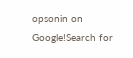opsonin on Google!Search for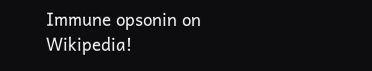Immune opsonin on Wikipedia!